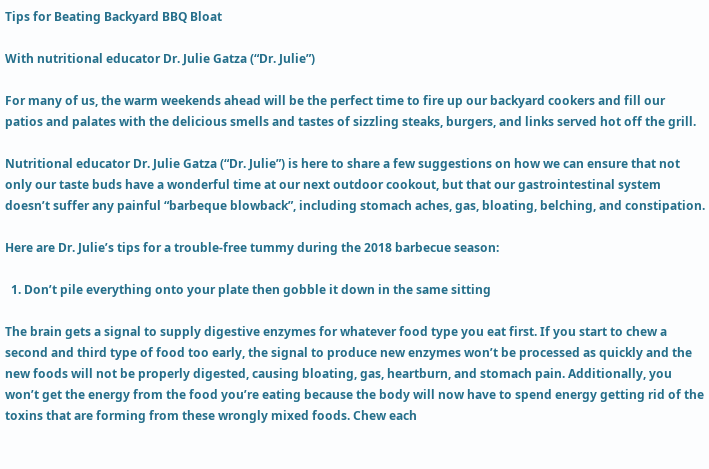Tips for Beating Backyard BBQ Bloat

With nutritional educator Dr. Julie Gatza (“Dr. Julie”)

For many of us, the warm weekends ahead will be the perfect time to fire up our backyard cookers and fill our patios and palates with the delicious smells and tastes of sizzling steaks, burgers, and links served hot off the grill.

Nutritional educator Dr. Julie Gatza (“Dr. Julie”) is here to share a few suggestions on how we can ensure that not only our taste buds have a wonderful time at our next outdoor cookout, but that our gastrointestinal system doesn’t suffer any painful “barbeque blowback”, including stomach aches, gas, bloating, belching, and constipation.

Here are Dr. Julie’s tips for a trouble-free tummy during the 2018 barbecue season:

  1. Don’t pile everything onto your plate then gobble it down in the same sitting

The brain gets a signal to supply digestive enzymes for whatever food type you eat first. If you start to chew a second and third type of food too early, the signal to produce new enzymes won’t be processed as quickly and the new foods will not be properly digested, causing bloating, gas, heartburn, and stomach pain. Additionally, you won’t get the energy from the food you’re eating because the body will now have to spend energy getting rid of the toxins that are forming from these wrongly mixed foods. Chew each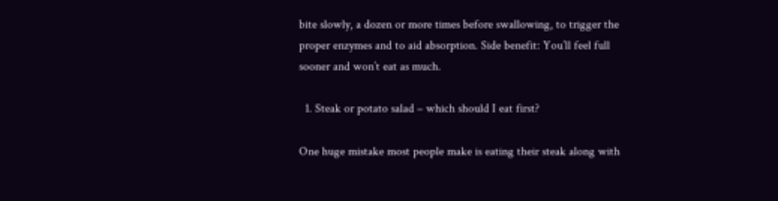bite slowly, a dozen or more times before swallowing, to trigger the proper enzymes and to aid absorption. Side benefit: You’ll feel full sooner and won’t eat as much.

  1. Steak or potato salad – which should I eat first?

One huge mistake most people make is eating their steak along with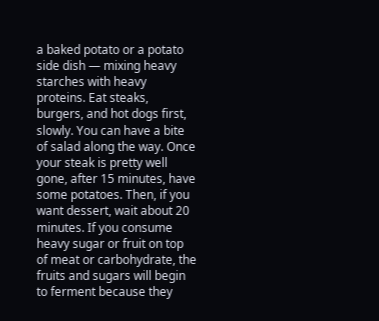a baked potato or a potato side dish — mixing heavy starches with heavy proteins. Eat steaks, burgers, and hot dogs first, slowly. You can have a bite of salad along the way. Once your steak is pretty well gone, after 15 minutes, have some potatoes. Then, if you want dessert, wait about 20 minutes. If you consume heavy sugar or fruit on top of meat or carbohydrate, the fruits and sugars will begin to ferment because they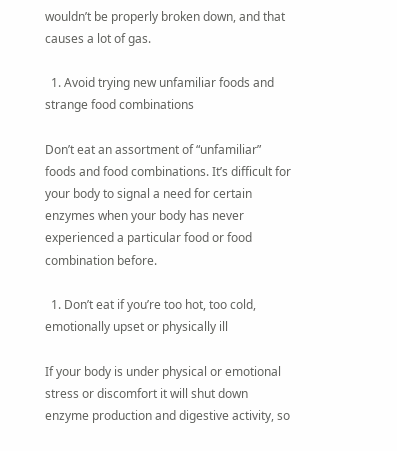wouldn’t be properly broken down, and that causes a lot of gas.

  1. Avoid trying new unfamiliar foods and strange food combinations

Don’t eat an assortment of “unfamiliar” foods and food combinations. It’s difficult for your body to signal a need for certain enzymes when your body has never experienced a particular food or food combination before.

  1. Don’t eat if you’re too hot, too cold, emotionally upset or physically ill

If your body is under physical or emotional stress or discomfort it will shut down enzyme production and digestive activity, so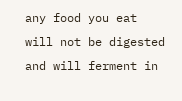any food you eat will not be digested and will ferment in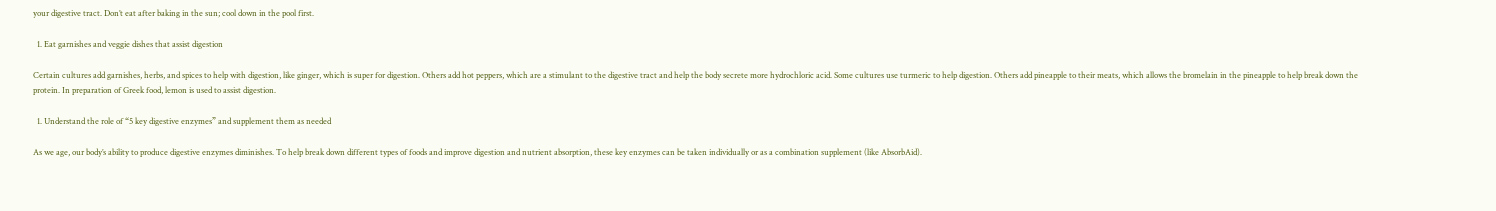your digestive tract. Don’t eat after baking in the sun; cool down in the pool first.

  1. Eat garnishes and veggie dishes that assist digestion

Certain cultures add garnishes, herbs, and spices to help with digestion, like ginger, which is super for digestion. Others add hot peppers, which are a stimulant to the digestive tract and help the body secrete more hydrochloric acid. Some cultures use turmeric to help digestion. Others add pineapple to their meats, which allows the bromelain in the pineapple to help break down the protein. In preparation of Greek food, lemon is used to assist digestion.

  1. Understand the role of “5 key digestive enzymes” and supplement them as needed

As we age, our body’s ability to produce digestive enzymes diminishes. To help break down different types of foods and improve digestion and nutrient absorption, these key enzymes can be taken individually or as a combination supplement (like AbsorbAid).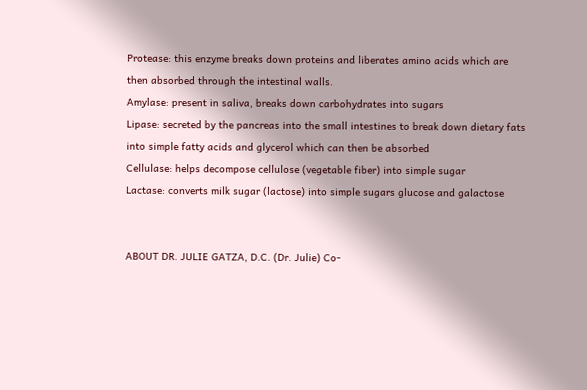Protease: this enzyme breaks down proteins and liberates amino acids which are then absorbed through the intestinal walls.
Amylase: present in saliva, breaks down carbohydrates into sugars
Lipase: secreted by the pancreas into the small intestines to break down dietary fats into simple fatty acids and glycerol which can then be absorbed
Cellulase: helps decompose cellulose (vegetable fiber) into simple sugar
Lactase: converts milk sugar (lactose) into simple sugars glucose and galactose


ABOUT DR. JULIE GATZA, D.C. (Dr. Julie) Co-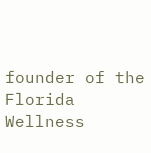founder of the Florida Wellness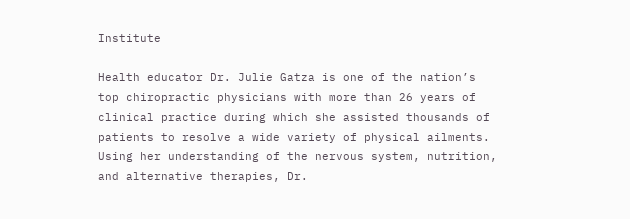Institute

Health educator Dr. Julie Gatza is one of the nation’s top chiropractic physicians with more than 26 years of clinical practice during which she assisted thousands of patients to resolve a wide variety of physical ailments. Using her understanding of the nervous system, nutrition, and alternative therapies, Dr.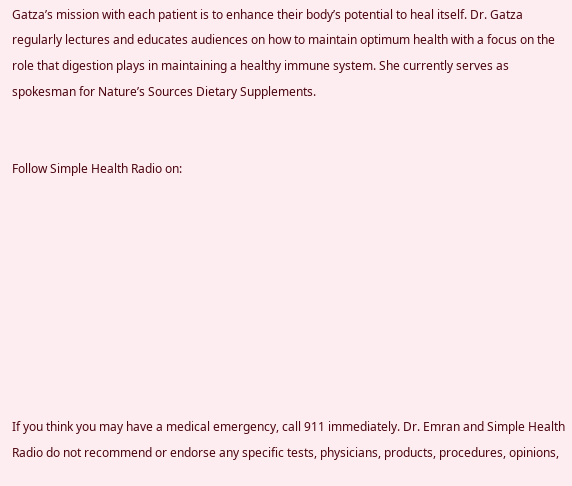Gatza’s mission with each patient is to enhance their body’s potential to heal itself. Dr. Gatza regularly lectures and educates audiences on how to maintain optimum health with a focus on the role that digestion plays in maintaining a healthy immune system. She currently serves as spokesman for Nature’s Sources Dietary Supplements.


Follow Simple Health Radio on:









If you think you may have a medical emergency, call 911 immediately. Dr. Emran and Simple Health Radio do not recommend or endorse any specific tests, physicians, products, procedures, opinions,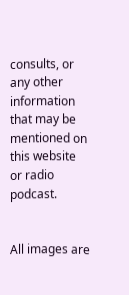consults, or any other information that may be mentioned on this website or radio podcast.


All images are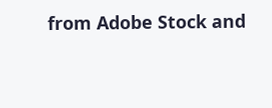from Adobe Stock and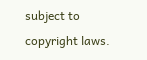subject to copyright laws.